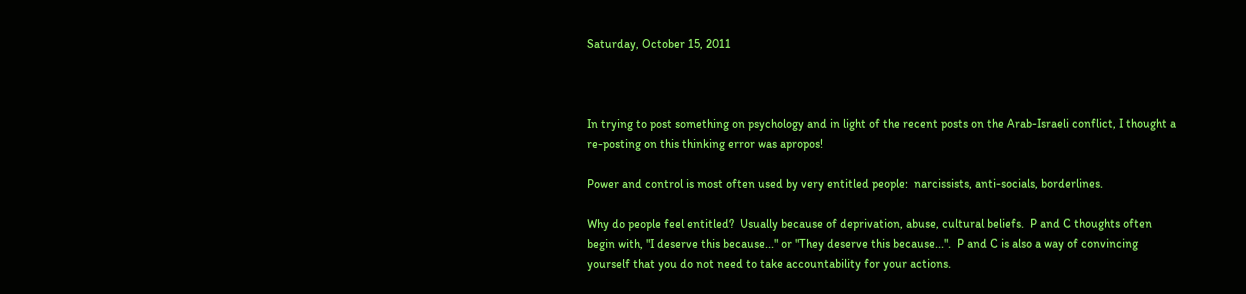Saturday, October 15, 2011



In trying to post something on psychology and in light of the recent posts on the Arab-Israeli conflict, I thought a re-posting on this thinking error was apropos!

Power and control is most often used by very entitled people:  narcissists, anti-socials, borderlines.

Why do people feel entitled?  Usually because of deprivation, abuse, cultural beliefs.  P and C thoughts often begin with, "I deserve this because..." or "They deserve this because...".  P and C is also a way of convincing yourself that you do not need to take accountability for your actions.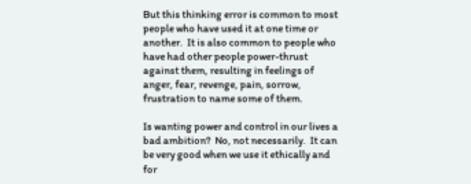But this thinking error is common to most people who have used it at one time or another.  It is also common to people who have had other people power-thrust against them, resulting in feelings of anger, fear, revenge, pain, sorrow, frustration to name some of them.

Is wanting power and control in our lives a bad ambition?  No, not necessarily.  It can be very good when we use it ethically and for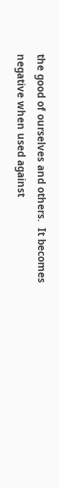the good of ourselves and others.  It becomes negative when used against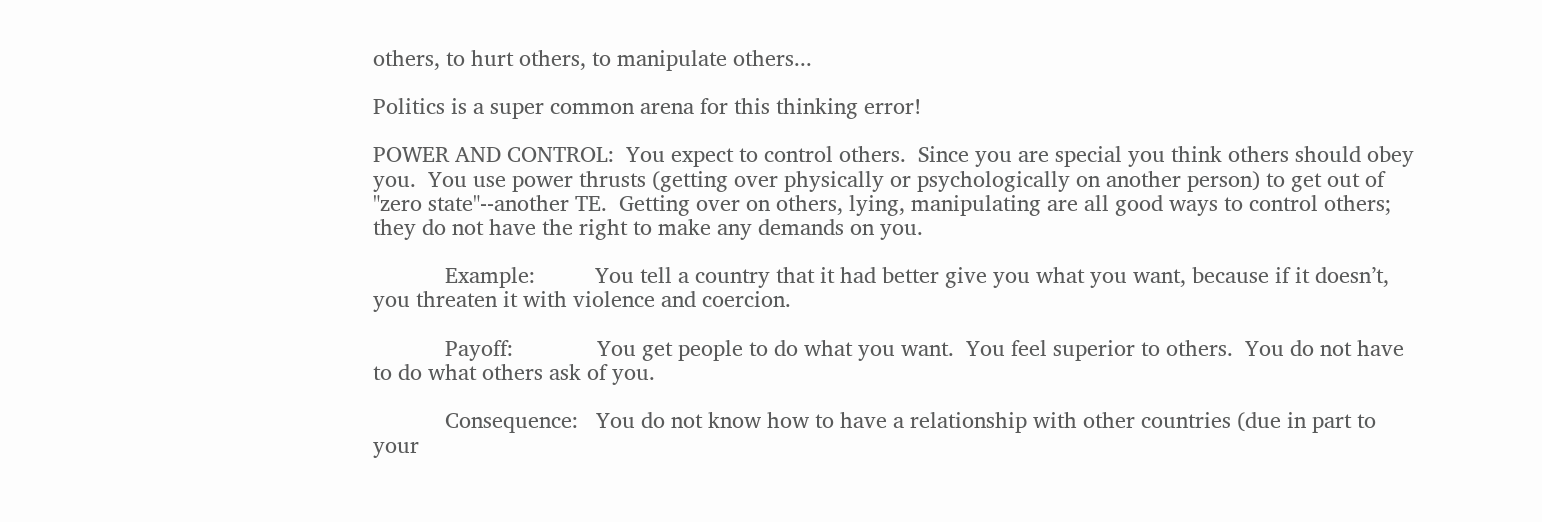others, to hurt others, to manipulate others...

Politics is a super common arena for this thinking error!

POWER AND CONTROL:  You expect to control others.  Since you are special you think others should obey you.  You use power thrusts (getting over physically or psychologically on another person) to get out of "zero state"--another TE.  Getting over on others, lying, manipulating are all good ways to control others; they do not have the right to make any demands on you.

            Example:          You tell a country that it had better give you what you want, because if it doesn’t, you threaten it with violence and coercion.

            Payoff:              You get people to do what you want.  You feel superior to others.  You do not have to do what others ask of you.

            Consequence:   You do not know how to have a relationship with other countries (due in part to your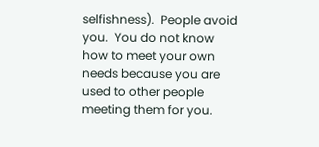selfishness).  People avoid you.  You do not know how to meet your own needs because you are used to other people meeting them for you.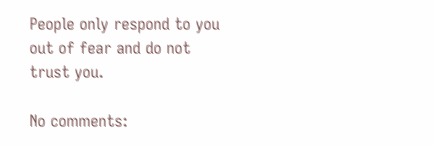People only respond to you out of fear and do not trust you.

No comments: